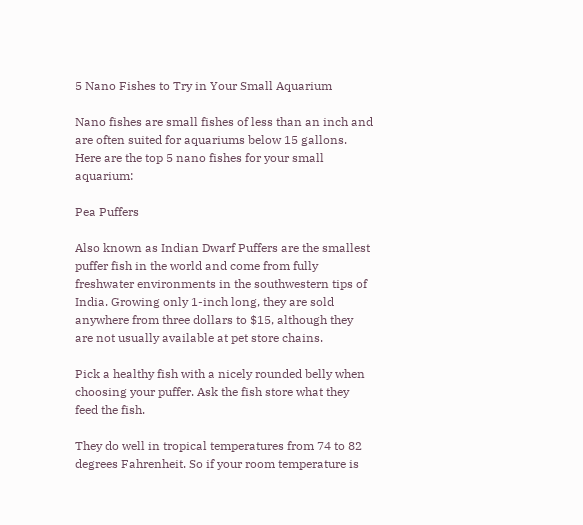5 Nano Fishes to Try in Your Small Aquarium

Nano fishes are small fishes of less than an inch and are often suited for aquariums below 15 gallons. Here are the top 5 nano fishes for your small aquarium:

Pea Puffers

Also known as Indian Dwarf Puffers are the smallest puffer fish in the world and come from fully freshwater environments in the southwestern tips of India. Growing only 1-inch long, they are sold anywhere from three dollars to $15, although they are not usually available at pet store chains.

Pick a healthy fish with a nicely rounded belly when choosing your puffer. Ask the fish store what they feed the fish.

They do well in tropical temperatures from 74 to 82 degrees Fahrenheit. So if your room temperature is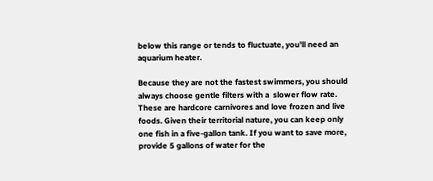below this range or tends to fluctuate, you'll need an aquarium heater.

Because they are not the fastest swimmers, you should always choose gentle filters with a  slower flow rate. These are hardcore carnivores and love frozen and live foods. Given their territorial nature, you can keep only one fish in a five-gallon tank. If you want to save more, provide 5 gallons of water for the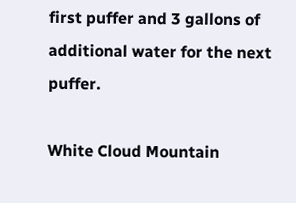first puffer and 3 gallons of additional water for the next puffer.

White Cloud Mountain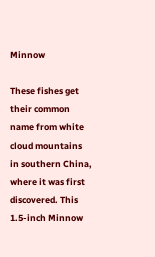Minnow

These fishes get their common name from white cloud mountains in southern China, where it was first discovered. This 1.5-inch Minnow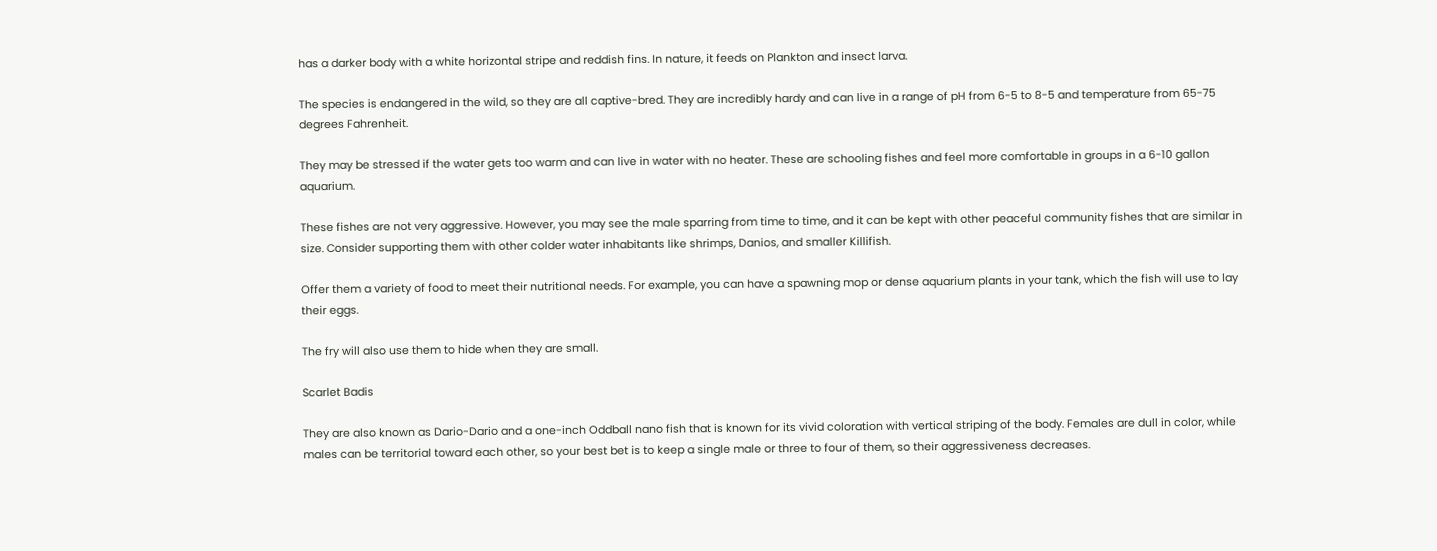has a darker body with a white horizontal stripe and reddish fins. In nature, it feeds on Plankton and insect larva.

The species is endangered in the wild, so they are all captive-bred. They are incredibly hardy and can live in a range of pH from 6-5 to 8-5 and temperature from 65-75 degrees Fahrenheit.

They may be stressed if the water gets too warm and can live in water with no heater. These are schooling fishes and feel more comfortable in groups in a 6-10 gallon aquarium.

These fishes are not very aggressive. However, you may see the male sparring from time to time, and it can be kept with other peaceful community fishes that are similar in size. Consider supporting them with other colder water inhabitants like shrimps, Danios, and smaller Killifish.

Offer them a variety of food to meet their nutritional needs. For example, you can have a spawning mop or dense aquarium plants in your tank, which the fish will use to lay their eggs.

The fry will also use them to hide when they are small.

Scarlet Badis

They are also known as Dario-Dario and a one-inch Oddball nano fish that is known for its vivid coloration with vertical striping of the body. Females are dull in color, while males can be territorial toward each other, so your best bet is to keep a single male or three to four of them, so their aggressiveness decreases.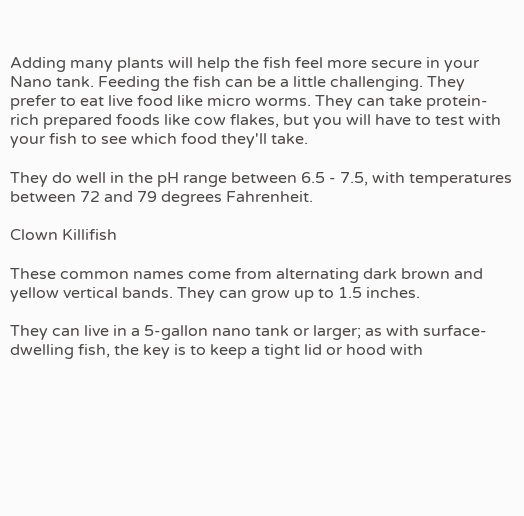Adding many plants will help the fish feel more secure in your Nano tank. Feeding the fish can be a little challenging. They prefer to eat live food like micro worms. They can take protein-rich prepared foods like cow flakes, but you will have to test with your fish to see which food they'll take.

They do well in the pH range between 6.5 - 7.5, with temperatures between 72 and 79 degrees Fahrenheit.

Clown Killifish

These common names come from alternating dark brown and yellow vertical bands. They can grow up to 1.5 inches.

They can live in a 5-gallon nano tank or larger; as with surface-dwelling fish, the key is to keep a tight lid or hood with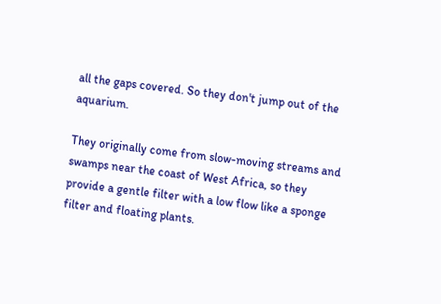all the gaps covered. So they don't jump out of the aquarium.

They originally come from slow-moving streams and swamps near the coast of West Africa, so they provide a gentle filter with a low flow like a sponge filter and floating plants.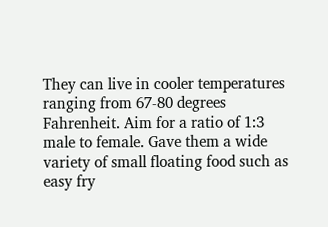They can live in cooler temperatures ranging from 67-80 degrees Fahrenheit. Aim for a ratio of 1:3 male to female. Gave them a wide variety of small floating food such as easy fry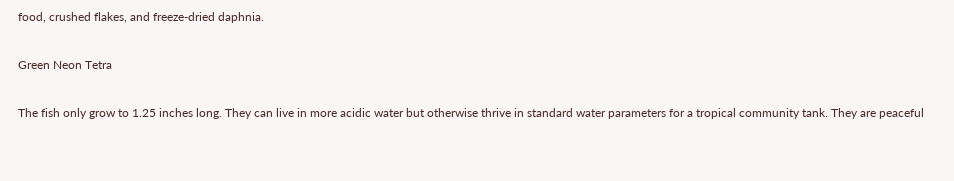food, crushed flakes, and freeze-dried daphnia.

Green Neon Tetra

The fish only grow to 1.25 inches long. They can live in more acidic water but otherwise thrive in standard water parameters for a tropical community tank. They are peaceful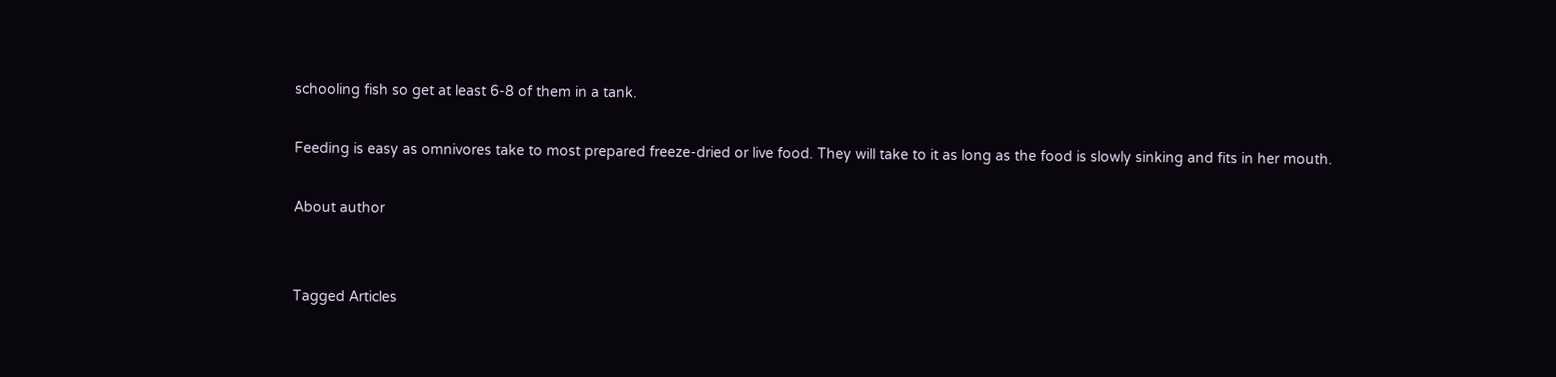schooling fish so get at least 6-8 of them in a tank.

Feeding is easy as omnivores take to most prepared freeze-dried or live food. They will take to it as long as the food is slowly sinking and fits in her mouth.

About author


Tagged Articles